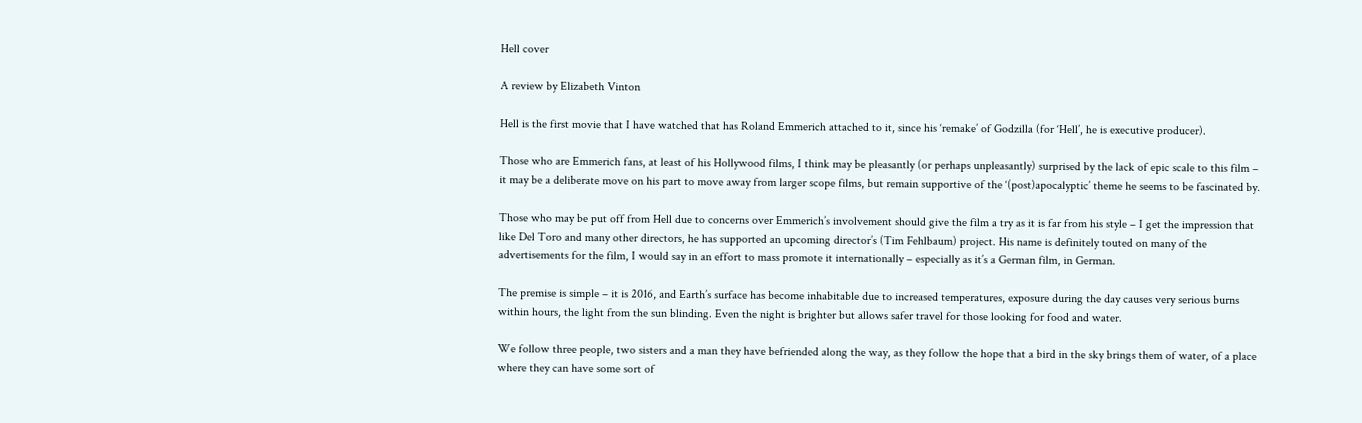Hell cover

A review by Elizabeth Vinton

Hell is the first movie that I have watched that has Roland Emmerich attached to it, since his ‘remake’ of Godzilla (for ‘Hell’, he is executive producer).

Those who are Emmerich fans, at least of his Hollywood films, I think may be pleasantly (or perhaps unpleasantly) surprised by the lack of epic scale to this film – it may be a deliberate move on his part to move away from larger scope films, but remain supportive of the ‘(post)apocalyptic’ theme he seems to be fascinated by.

Those who may be put off from Hell due to concerns over Emmerich’s involvement should give the film a try as it is far from his style – I get the impression that like Del Toro and many other directors, he has supported an upcoming director’s (Tim Fehlbaum) project. His name is definitely touted on many of the advertisements for the film, I would say in an effort to mass promote it internationally – especially as it’s a German film, in German.

The premise is simple – it is 2016, and Earth’s surface has become inhabitable due to increased temperatures, exposure during the day causes very serious burns within hours, the light from the sun blinding. Even the night is brighter but allows safer travel for those looking for food and water.

We follow three people, two sisters and a man they have befriended along the way, as they follow the hope that a bird in the sky brings them of water, of a place where they can have some sort of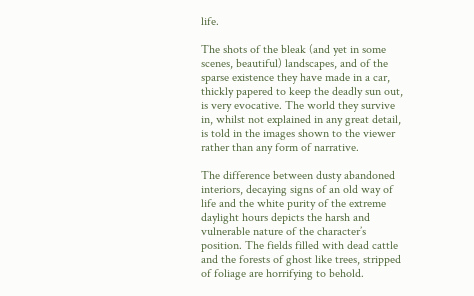life.

The shots of the bleak (and yet in some scenes, beautiful) landscapes, and of the sparse existence they have made in a car, thickly papered to keep the deadly sun out, is very evocative. The world they survive in, whilst not explained in any great detail, is told in the images shown to the viewer rather than any form of narrative.

The difference between dusty abandoned interiors, decaying signs of an old way of life and the white purity of the extreme daylight hours depicts the harsh and vulnerable nature of the character’s position. The fields filled with dead cattle and the forests of ghost like trees, stripped of foliage are horrifying to behold.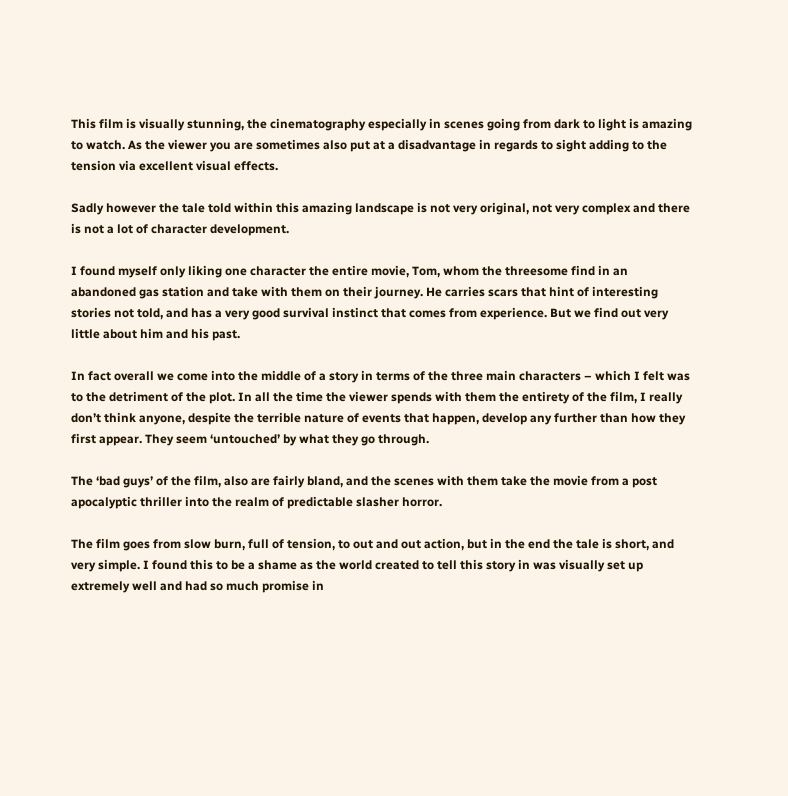This film is visually stunning, the cinematography especially in scenes going from dark to light is amazing to watch. As the viewer you are sometimes also put at a disadvantage in regards to sight adding to the tension via excellent visual effects.

Sadly however the tale told within this amazing landscape is not very original, not very complex and there is not a lot of character development.

I found myself only liking one character the entire movie, Tom, whom the threesome find in an abandoned gas station and take with them on their journey. He carries scars that hint of interesting stories not told, and has a very good survival instinct that comes from experience. But we find out very little about him and his past.

In fact overall we come into the middle of a story in terms of the three main characters – which I felt was to the detriment of the plot. In all the time the viewer spends with them the entirety of the film, I really don’t think anyone, despite the terrible nature of events that happen, develop any further than how they first appear. They seem ‘untouched’ by what they go through.

The ‘bad guys’ of the film, also are fairly bland, and the scenes with them take the movie from a post apocalyptic thriller into the realm of predictable slasher horror.

The film goes from slow burn, full of tension, to out and out action, but in the end the tale is short, and very simple. I found this to be a shame as the world created to tell this story in was visually set up extremely well and had so much promise in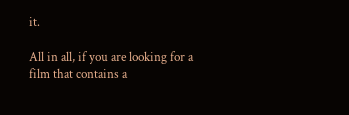it.

All in all, if you are looking for a film that contains a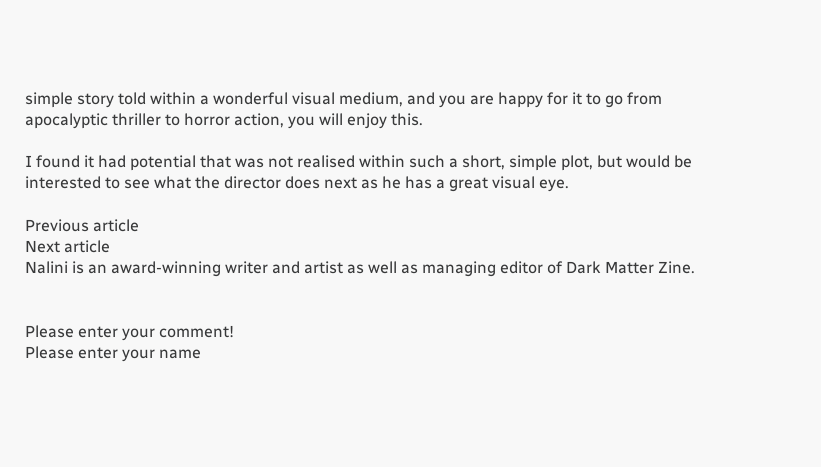simple story told within a wonderful visual medium, and you are happy for it to go from apocalyptic thriller to horror action, you will enjoy this.

I found it had potential that was not realised within such a short, simple plot, but would be interested to see what the director does next as he has a great visual eye.

Previous article
Next article
Nalini is an award-winning writer and artist as well as managing editor of Dark Matter Zine.


Please enter your comment!
Please enter your name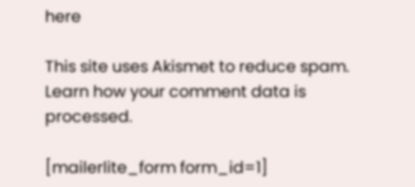here

This site uses Akismet to reduce spam. Learn how your comment data is processed.

[mailerlite_form form_id=1]